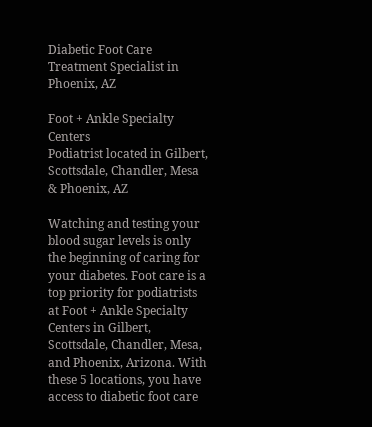Diabetic Foot Care Treatment Specialist in Phoenix, AZ

Foot + Ankle Specialty Centers
Podiatrist located in Gilbert, Scottsdale, Chandler, Mesa & Phoenix, AZ

Watching and testing your blood sugar levels is only the beginning of caring for your diabetes. Foot care is a top priority for podiatrists at Foot + Ankle Specialty Centers in Gilbert, Scottsdale, Chandler, Mesa, and Phoenix, Arizona. With these 5 locations, you have access to diabetic foot care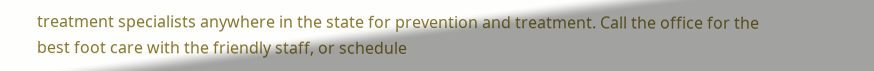treatment specialists anywhere in the state for prevention and treatment. Call the office for the best foot care with the friendly staff, or schedule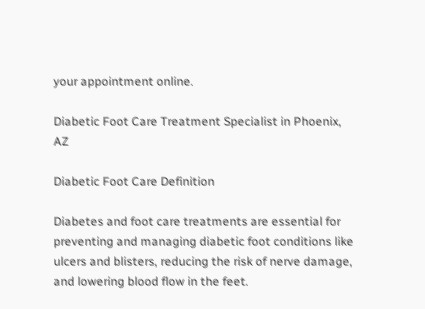your appointment online.

Diabetic Foot Care Treatment Specialist in Phoenix, AZ

Diabetic Foot Care Definition

Diabetes and foot care treatments are essential for preventing and managing diabetic foot conditions like ulcers and blisters, reducing the risk of nerve damage, and lowering blood flow in the feet.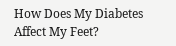How Does My Diabetes Affect My Feet?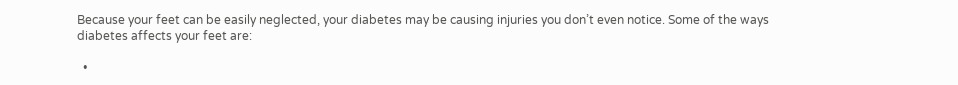Because your feet can be easily neglected, your diabetes may be causing injuries you don’t even notice. Some of the ways diabetes affects your feet are:

  •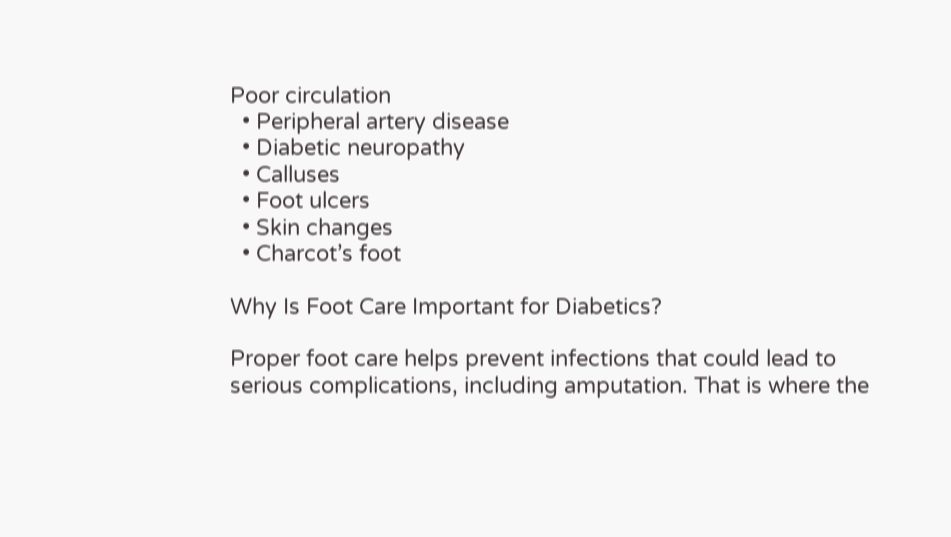Poor circulation
  • Peripheral artery disease
  • Diabetic neuropathy
  • Calluses
  • Foot ulcers
  • Skin changes
  • Charcot’s foot

Why Is Foot Care Important for Diabetics?

Proper foot care helps prevent infections that could lead to serious complications, including amputation. That is where the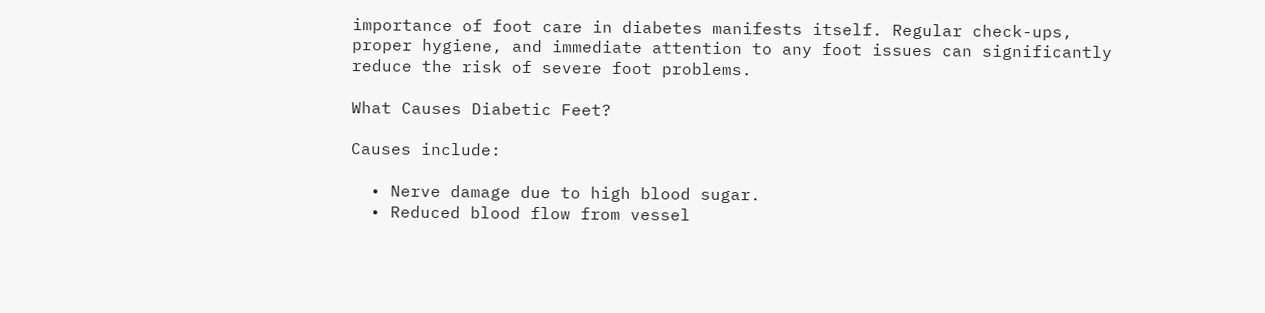importance of foot care in diabetes manifests itself. Regular check-ups, proper hygiene, and immediate attention to any foot issues can significantly reduce the risk of severe foot problems.

What Causes Diabetic Feet?

Causes include:

  • Nerve damage due to high blood sugar.
  • Reduced blood flow from vessel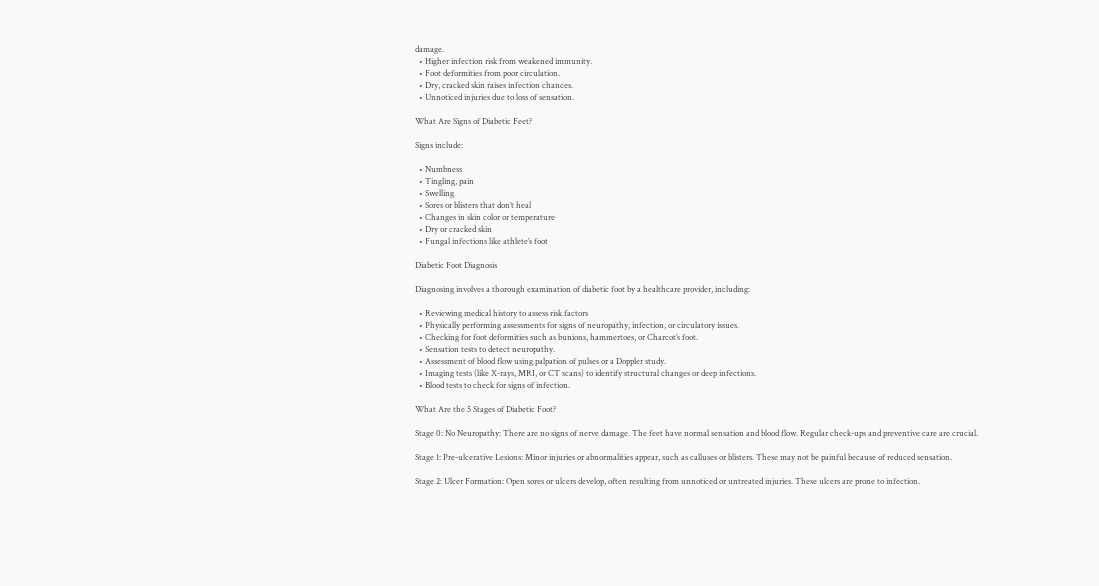damage.
  • Higher infection risk from weakened immunity.
  • Foot deformities from poor circulation.
  • Dry, cracked skin raises infection chances.
  • Unnoticed injuries due to loss of sensation.

What Are Signs of Diabetic Feet?

Signs include:

  • Numbness
  • Tingling, pain
  • Swelling
  • Sores or blisters that don’t heal
  • Changes in skin color or temperature
  • Dry or cracked skin
  • Fungal infections like athlete’s foot

Diabetic Foot Diagnosis

Diagnosing involves a thorough examination of diabetic foot by a healthcare provider, including:

  • Reviewing medical history to assess risk factors
  • Physically performing assessments for signs of neuropathy, infection, or circulatory issues.
  • Checking for foot deformities such as bunions, hammertoes, or Charcot’s foot.
  • Sensation tests to detect neuropathy.
  • Assessment of blood flow using palpation of pulses or a Doppler study.
  • Imaging tests (like X-rays, MRI, or CT scans) to identify structural changes or deep infections.
  • Blood tests to check for signs of infection.

What Are the 5 Stages of Diabetic Foot?

Stage 0: No Neuropathy: There are no signs of nerve damage. The feet have normal sensation and blood flow. Regular check-ups and preventive care are crucial.

Stage 1: Pre-ulcerative Lesions: Minor injuries or abnormalities appear, such as calluses or blisters. These may not be painful because of reduced sensation.

Stage 2: Ulcer Formation: Open sores or ulcers develop, often resulting from unnoticed or untreated injuries. These ulcers are prone to infection.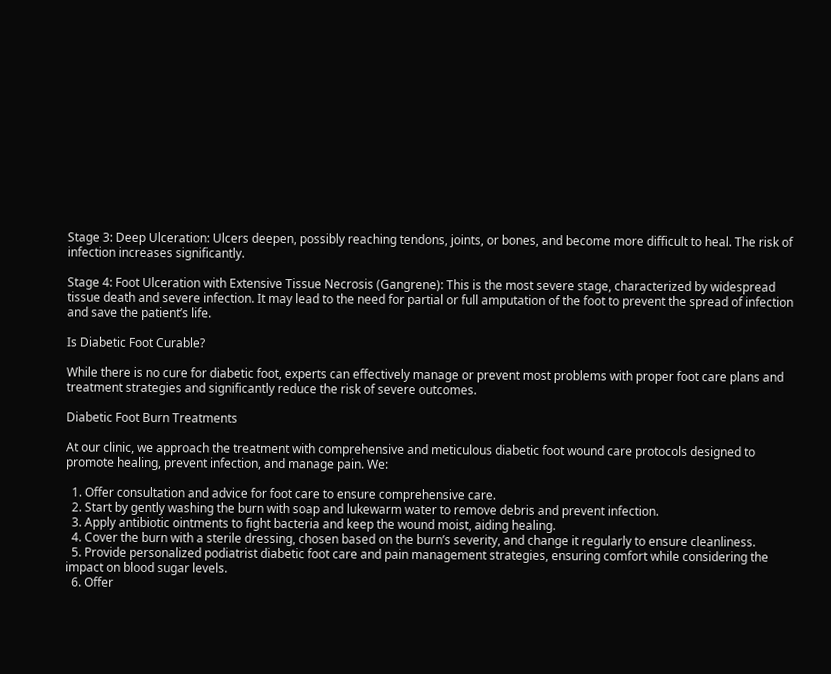Stage 3: Deep Ulceration: Ulcers deepen, possibly reaching tendons, joints, or bones, and become more difficult to heal. The risk of infection increases significantly.

Stage 4: Foot Ulceration with Extensive Tissue Necrosis (Gangrene): This is the most severe stage, characterized by widespread tissue death and severe infection. It may lead to the need for partial or full amputation of the foot to prevent the spread of infection and save the patient’s life.

Is Diabetic Foot Curable?

While there is no cure for diabetic foot, experts can effectively manage or prevent most problems with proper foot care plans and treatment strategies and significantly reduce the risk of severe outcomes.

Diabetic Foot Burn Treatments

At our clinic, we approach the treatment with comprehensive and meticulous diabetic foot wound care protocols designed to promote healing, prevent infection, and manage pain. We:

  1. Offer consultation and advice for foot care to ensure comprehensive care.
  2. Start by gently washing the burn with soap and lukewarm water to remove debris and prevent infection.
  3. Apply antibiotic ointments to fight bacteria and keep the wound moist, aiding healing.
  4. Cover the burn with a sterile dressing, chosen based on the burn’s severity, and change it regularly to ensure cleanliness.
  5. Provide personalized podiatrist diabetic foot care and pain management strategies, ensuring comfort while considering the impact on blood sugar levels.
  6. Offer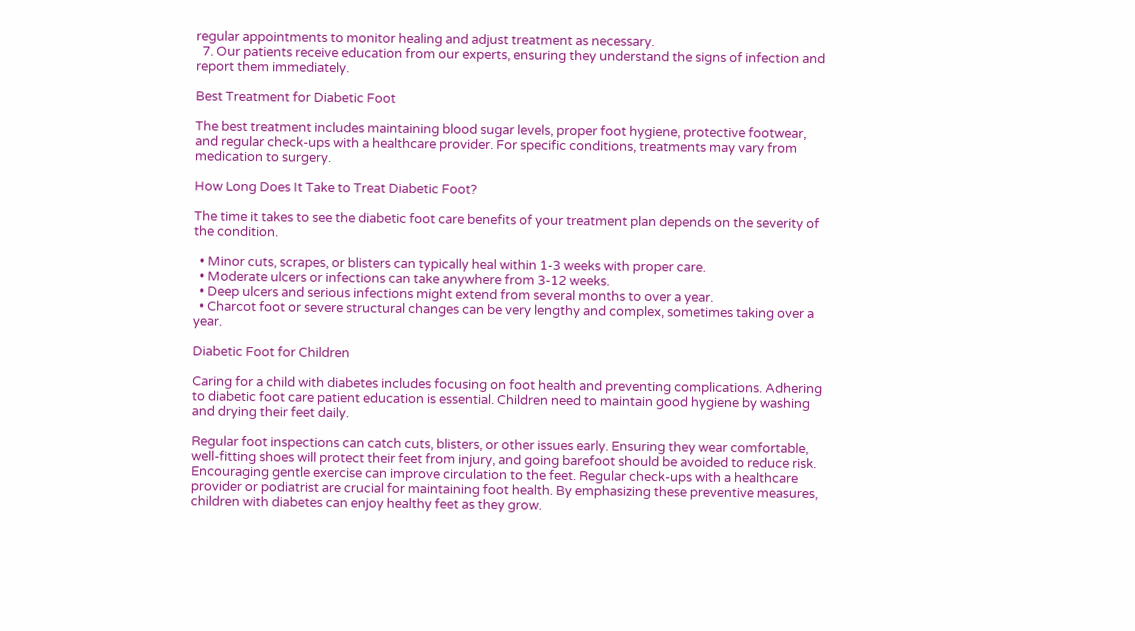regular appointments to monitor healing and adjust treatment as necessary.
  7. Our patients receive education from our experts, ensuring they understand the signs of infection and report them immediately.

Best Treatment for Diabetic Foot

The best treatment includes maintaining blood sugar levels, proper foot hygiene, protective footwear, and regular check-ups with a healthcare provider. For specific conditions, treatments may vary from medication to surgery.

How Long Does It Take to Treat Diabetic Foot?

The time it takes to see the diabetic foot care benefits of your treatment plan depends on the severity of the condition.

  • Minor cuts, scrapes, or blisters can typically heal within 1-3 weeks with proper care.
  • Moderate ulcers or infections can take anywhere from 3-12 weeks.
  • Deep ulcers and serious infections might extend from several months to over a year.
  • Charcot foot or severe structural changes can be very lengthy and complex, sometimes taking over a year.

Diabetic Foot for Children

Caring for a child with diabetes includes focusing on foot health and preventing complications. Adhering to diabetic foot care patient education is essential. Children need to maintain good hygiene by washing and drying their feet daily.

Regular foot inspections can catch cuts, blisters, or other issues early. Ensuring they wear comfortable, well-fitting shoes will protect their feet from injury, and going barefoot should be avoided to reduce risk. Encouraging gentle exercise can improve circulation to the feet. Regular check-ups with a healthcare provider or podiatrist are crucial for maintaining foot health. By emphasizing these preventive measures, children with diabetes can enjoy healthy feet as they grow.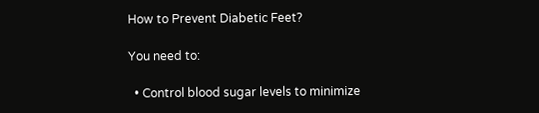How to Prevent Diabetic Feet?

You need to:

  • Control blood sugar levels to minimize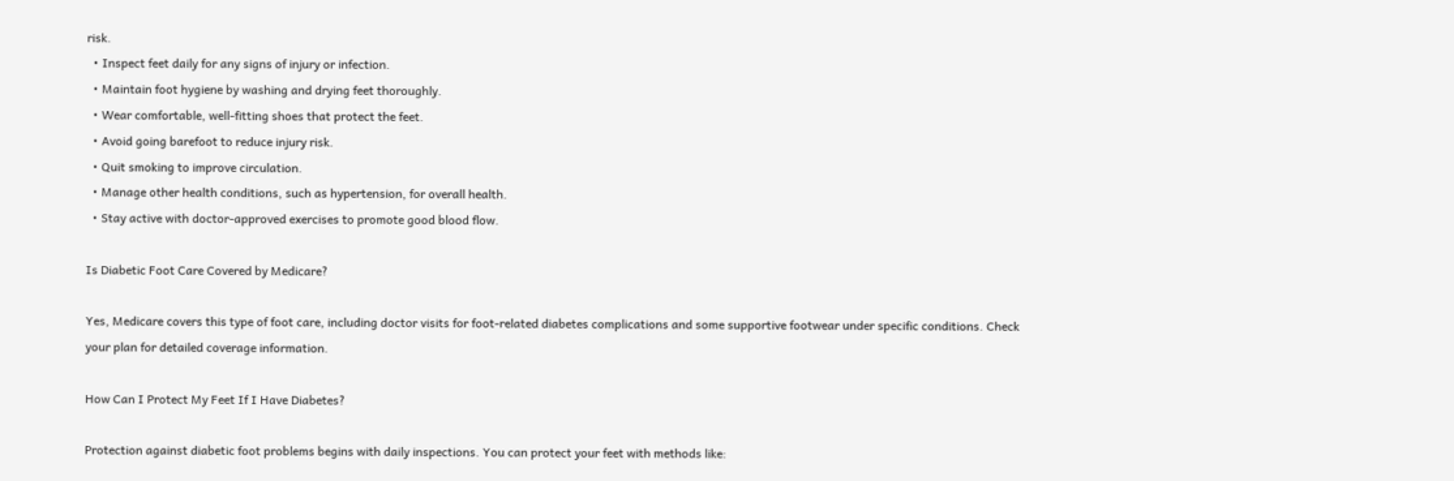risk.
  • Inspect feet daily for any signs of injury or infection.
  • Maintain foot hygiene by washing and drying feet thoroughly.
  • Wear comfortable, well-fitting shoes that protect the feet.
  • Avoid going barefoot to reduce injury risk.
  • Quit smoking to improve circulation.
  • Manage other health conditions, such as hypertension, for overall health.
  • Stay active with doctor-approved exercises to promote good blood flow.

Is Diabetic Foot Care Covered by Medicare?

Yes, Medicare covers this type of foot care, including doctor visits for foot-related diabetes complications and some supportive footwear under specific conditions. Check your plan for detailed coverage information.

How Can I Protect My Feet If I Have Diabetes?

Protection against diabetic foot problems begins with daily inspections. You can protect your feet with methods like: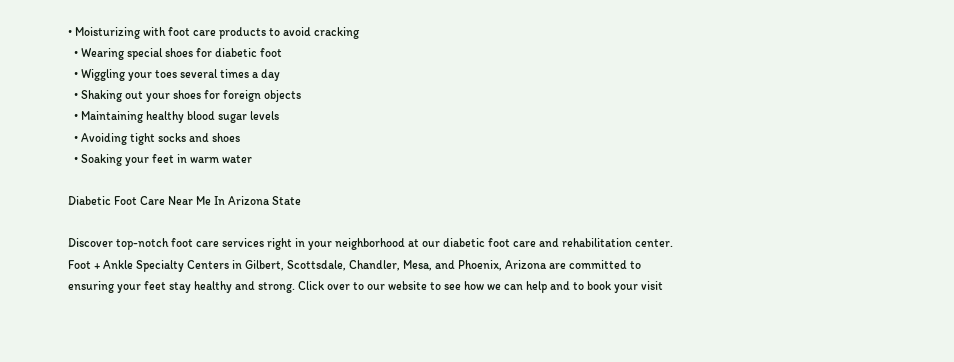• Moisturizing with foot care products to avoid cracking
  • Wearing special shoes for diabetic foot
  • Wiggling your toes several times a day
  • Shaking out your shoes for foreign objects
  • Maintaining healthy blood sugar levels
  • Avoiding tight socks and shoes
  • Soaking your feet in warm water

Diabetic Foot Care Near Me In Arizona State

Discover top-notch foot care services right in your neighborhood at our diabetic foot care and rehabilitation center. Foot + Ankle Specialty Centers in Gilbert, Scottsdale, Chandler, Mesa, and Phoenix, Arizona are committed to ensuring your feet stay healthy and strong. Click over to our website to see how we can help and to book your visit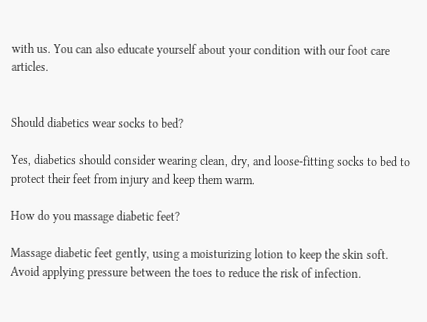with us. You can also educate yourself about your condition with our foot care articles.


Should diabetics wear socks to bed?

Yes, diabetics should consider wearing clean, dry, and loose-fitting socks to bed to protect their feet from injury and keep them warm.

How do you massage diabetic feet?

Massage diabetic feet gently, using a moisturizing lotion to keep the skin soft. Avoid applying pressure between the toes to reduce the risk of infection.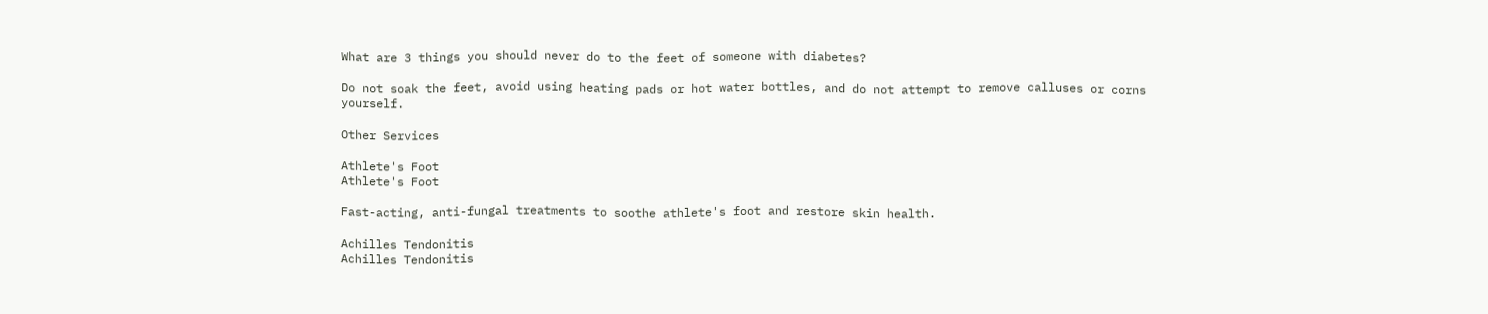What are 3 things you should never do to the feet of someone with diabetes?

Do not soak the feet, avoid using heating pads or hot water bottles, and do not attempt to remove calluses or corns yourself.

Other Services

Athlete's Foot
Athlete's Foot

Fast-acting, anti-fungal treatments to soothe athlete's foot and restore skin health.

Achilles Tendonitis
Achilles Tendonitis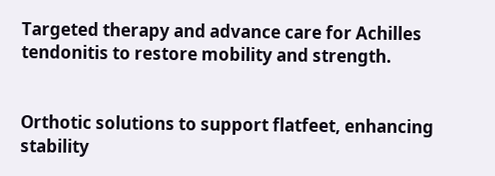Targeted therapy and advance care for Achilles tendonitis to restore mobility and strength.


Orthotic solutions to support flatfeet, enhancing stability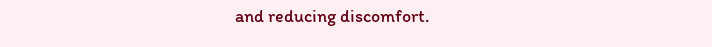and reducing discomfort.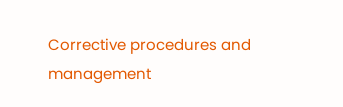Corrective procedures and management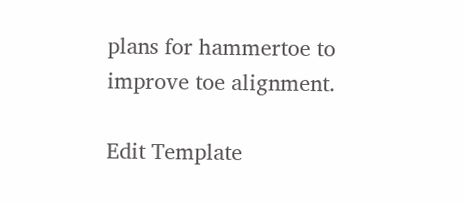plans for hammertoe to improve toe alignment.

Edit Template